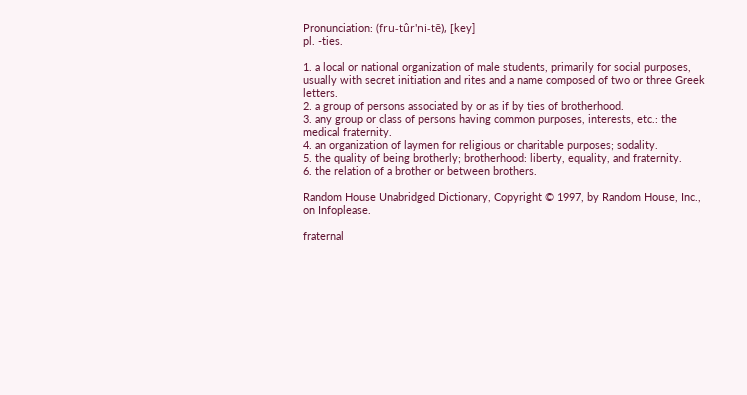Pronunciation: (fru-tûr'ni-tē), [key]
pl. -ties.

1. a local or national organization of male students, primarily for social purposes, usually with secret initiation and rites and a name composed of two or three Greek letters.
2. a group of persons associated by or as if by ties of brotherhood.
3. any group or class of persons having common purposes, interests, etc.: the medical fraternity.
4. an organization of laymen for religious or charitable purposes; sodality.
5. the quality of being brotherly; brotherhood: liberty, equality, and fraternity.
6. the relation of a brother or between brothers.

Random House Unabridged Dictionary, Copyright © 1997, by Random House, Inc., on Infoplease.

fraternal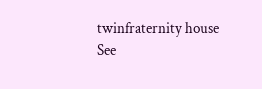twinfraternity house
See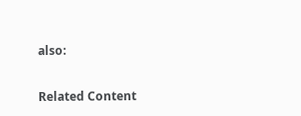also:


Related Content